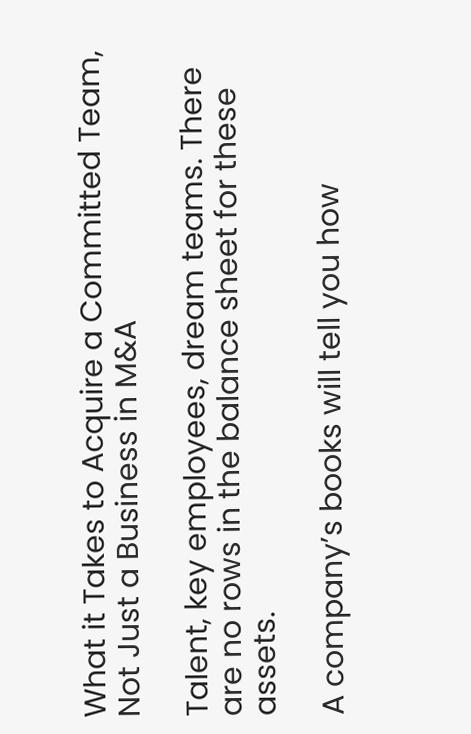What it Takes to Acquire a Committed Team, Not Just a Business in M&A

Talent, key employees, dream teams. There are no rows in the balance sheet for these assets.

A company’s books will tell you how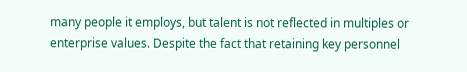many people it employs, but talent is not reflected in multiples or enterprise values. Despite the fact that retaining key personnel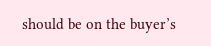should be on the buyer’s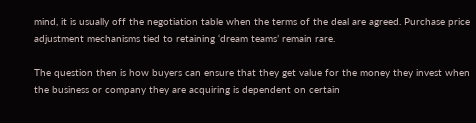mind, it is usually off the negotiation table when the terms of the deal are agreed. Purchase price adjustment mechanisms tied to retaining ‘dream teams’ remain rare.

The question then is how buyers can ensure that they get value for the money they invest when the business or company they are acquiring is dependent on certain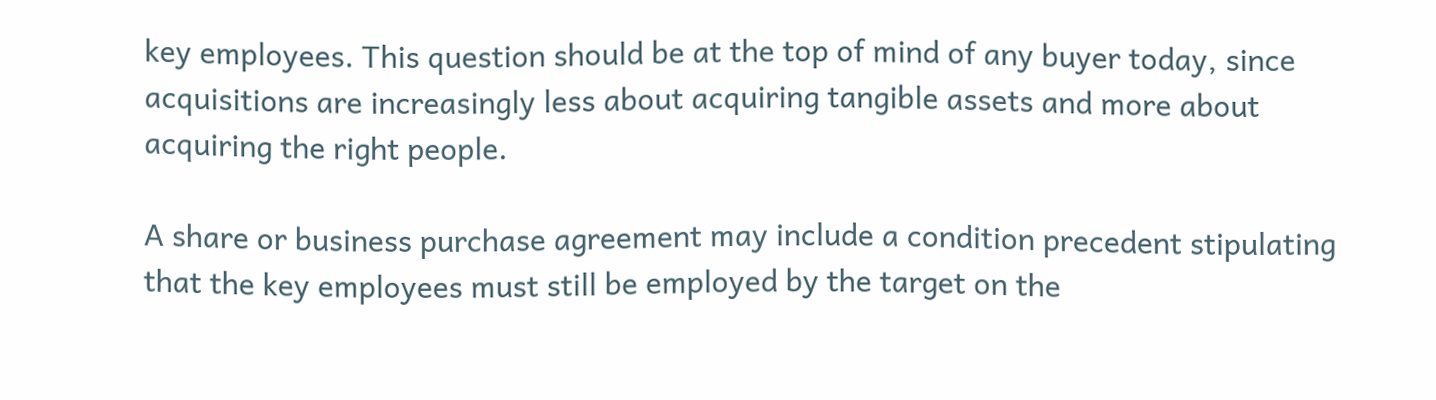key employees. This question should be at the top of mind of any buyer today, since acquisitions are increasingly less about acquiring tangible assets and more about acquiring the right people.

A share or business purchase agreement may include a condition precedent stipulating that the key employees must still be employed by the target on the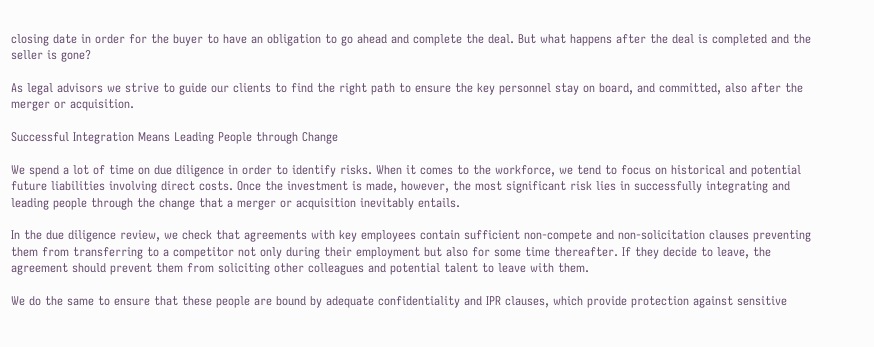closing date in order for the buyer to have an obligation to go ahead and complete the deal. But what happens after the deal is completed and the seller is gone?

As legal advisors we strive to guide our clients to find the right path to ensure the key personnel stay on board, and committed, also after the merger or acquisition.

Successful Integration Means Leading People through Change

We spend a lot of time on due diligence in order to identify risks. When it comes to the workforce, we tend to focus on historical and potential future liabilities involving direct costs. Once the investment is made, however, the most significant risk lies in successfully integrating and leading people through the change that a merger or acquisition inevitably entails.

In the due diligence review, we check that agreements with key employees contain sufficient non-compete and non-solicitation clauses preventing them from transferring to a competitor not only during their employment but also for some time thereafter. If they decide to leave, the agreement should prevent them from soliciting other colleagues and potential talent to leave with them.

We do the same to ensure that these people are bound by adequate confidentiality and IPR clauses, which provide protection against sensitive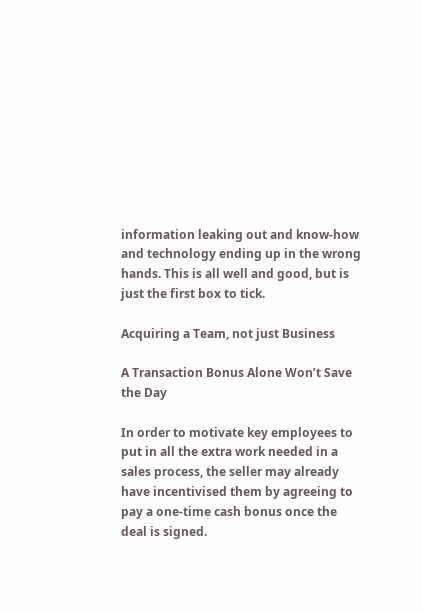information leaking out and know-how and technology ending up in the wrong hands. This is all well and good, but is just the first box to tick.

Acquiring a Team, not just Business

A Transaction Bonus Alone Won’t Save the Day

In order to motivate key employees to put in all the extra work needed in a sales process, the seller may already have incentivised them by agreeing to pay a one-time cash bonus once the deal is signed.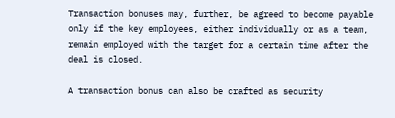Transaction bonuses may, further, be agreed to become payable only if the key employees, either individually or as a team, remain employed with the target for a certain time after the deal is closed.

A transaction bonus can also be crafted as security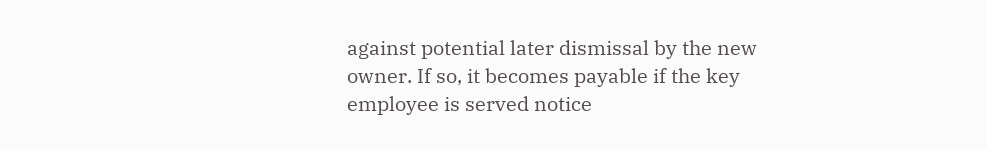against potential later dismissal by the new owner. If so, it becomes payable if the key employee is served notice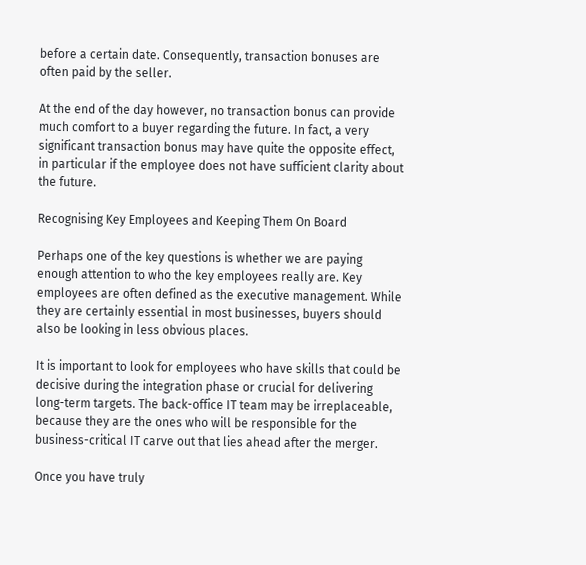before a certain date. Consequently, transaction bonuses are often paid by the seller.

At the end of the day however, no transaction bonus can provide much comfort to a buyer regarding the future. In fact, a very significant transaction bonus may have quite the opposite effect, in particular if the employee does not have sufficient clarity about the future.

Recognising Key Employees and Keeping Them On Board

Perhaps one of the key questions is whether we are paying enough attention to who the key employees really are. Key employees are often defined as the executive management. While they are certainly essential in most businesses, buyers should also be looking in less obvious places.

It is important to look for employees who have skills that could be decisive during the integration phase or crucial for delivering long-term targets. The back-office IT team may be irreplaceable, because they are the ones who will be responsible for the business-critical IT carve out that lies ahead after the merger.

Once you have truly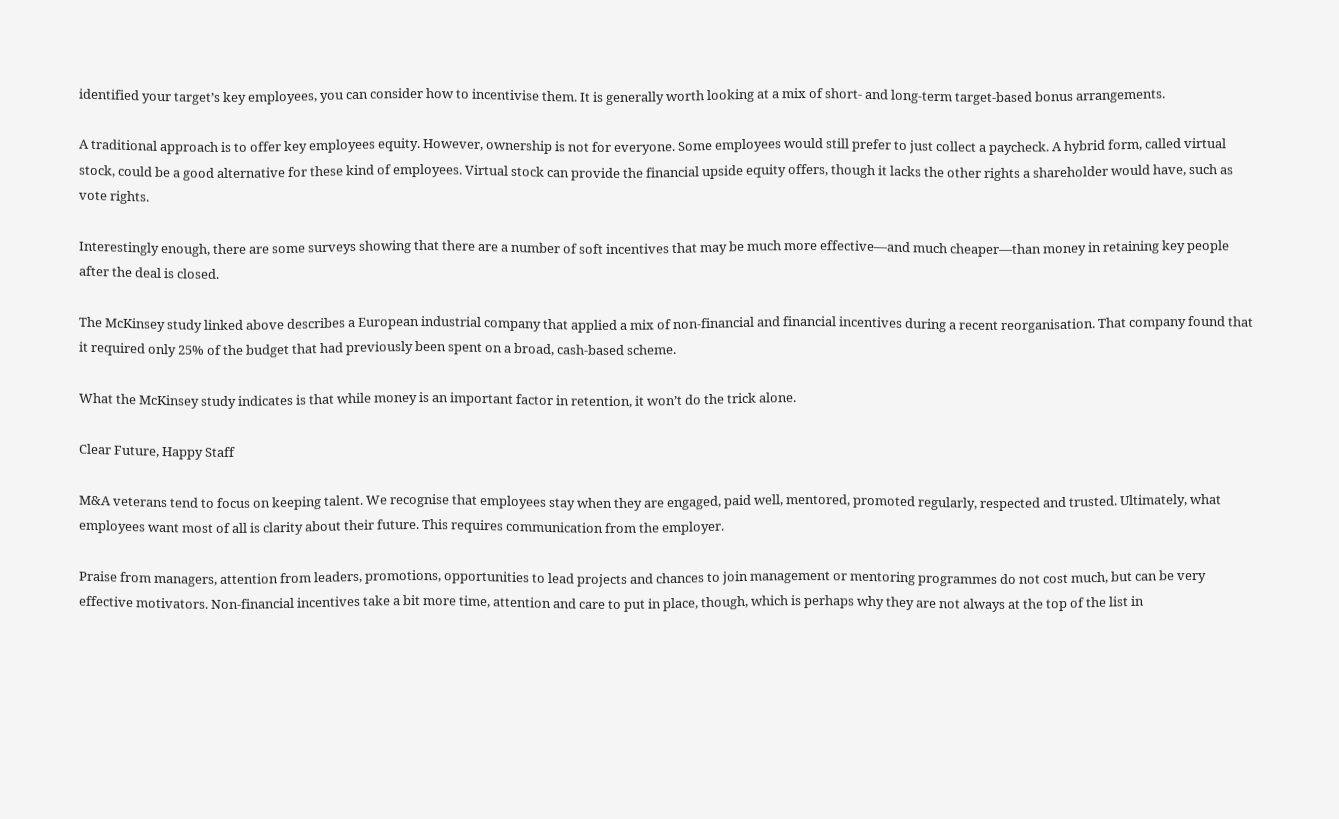identified your target’s key employees, you can consider how to incentivise them. It is generally worth looking at a mix of short- and long-term target-based bonus arrangements.

A traditional approach is to offer key employees equity. However, ownership is not for everyone. Some employees would still prefer to just collect a paycheck. A hybrid form, called virtual stock, could be a good alternative for these kind of employees. Virtual stock can provide the financial upside equity offers, though it lacks the other rights a shareholder would have, such as vote rights.

Interestingly enough, there are some surveys showing that there are a number of soft incentives that may be much more effective—and much cheaper—than money in retaining key people after the deal is closed.

The McKinsey study linked above describes a European industrial company that applied a mix of non-financial and financial incentives during a recent reorganisation. That company found that it required only 25% of the budget that had previously been spent on a broad, cash-based scheme.

What the McKinsey study indicates is that while money is an important factor in retention, it won’t do the trick alone.

Clear Future, Happy Staff

M&A veterans tend to focus on keeping talent. We recognise that employees stay when they are engaged, paid well, mentored, promoted regularly, respected and trusted. Ultimately, what employees want most of all is clarity about their future. This requires communication from the employer.

Praise from managers, attention from leaders, promotions, opportunities to lead projects and chances to join management or mentoring programmes do not cost much, but can be very effective motivators. Non-financial incentives take a bit more time, attention and care to put in place, though, which is perhaps why they are not always at the top of the list in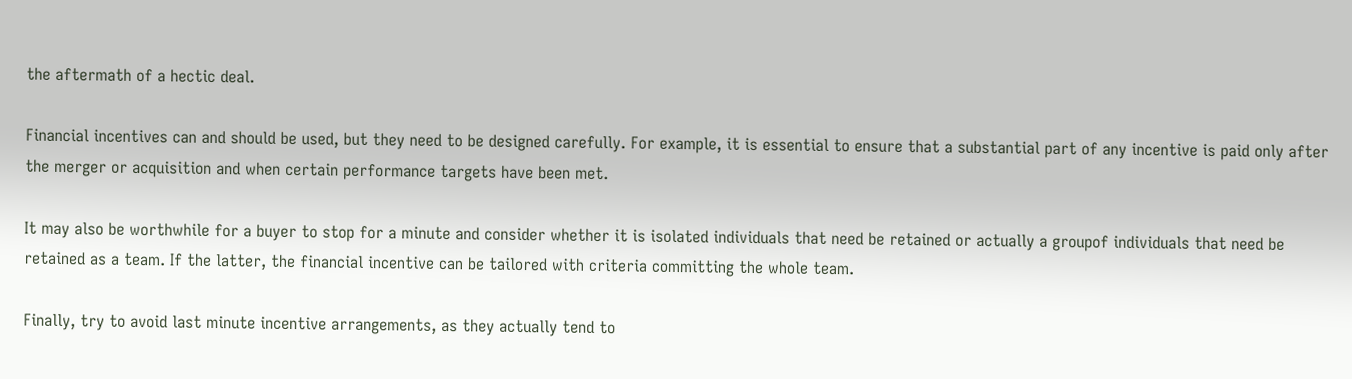the aftermath of a hectic deal.

Financial incentives can and should be used, but they need to be designed carefully. For example, it is essential to ensure that a substantial part of any incentive is paid only after the merger or acquisition and when certain performance targets have been met.

It may also be worthwhile for a buyer to stop for a minute and consider whether it is isolated individuals that need be retained or actually a groupof individuals that need be retained as a team. If the latter, the financial incentive can be tailored with criteria committing the whole team.

Finally, try to avoid last minute incentive arrangements, as they actually tend to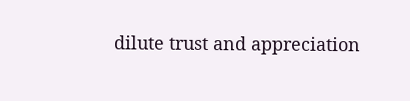dilute trust and appreciation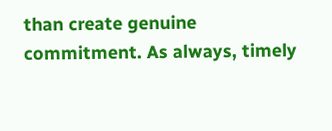than create genuine commitment. As always, timely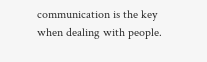communication is the key when dealing with people.